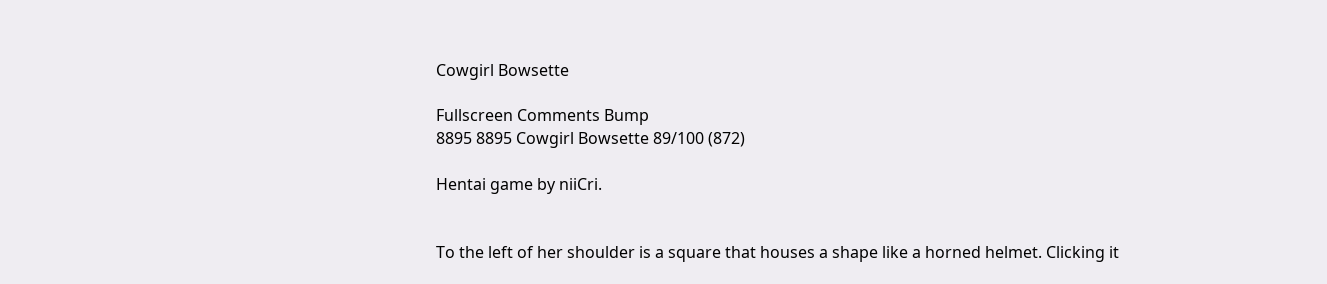Cowgirl Bowsette

Fullscreen Comments Bump
8895 8895 Cowgirl Bowsette 89/100 (872)

Hentai game by niiCri.


To the left of her shoulder is a square that houses a shape like a horned helmet. Clicking it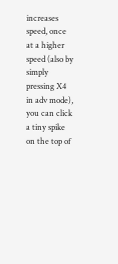increases speed, once at a higher speed (also by simply pressing X4 in adv mode), you can click a tiny spike on the top of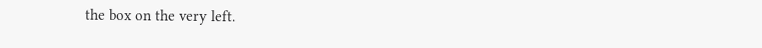the box on the very left.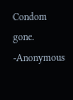Condom gone. -Anonymous